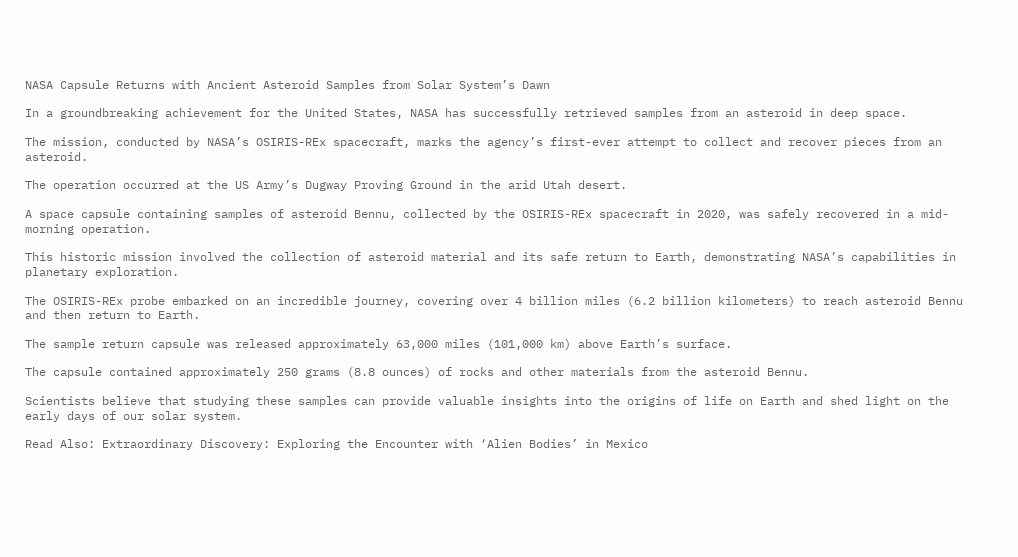NASA Capsule Returns with Ancient Asteroid Samples from Solar System’s Dawn

In a groundbreaking achievement for the United States, NASA has successfully retrieved samples from an asteroid in deep space.

The mission, conducted by NASA’s OSIRIS-REx spacecraft, marks the agency’s first-ever attempt to collect and recover pieces from an asteroid.

The operation occurred at the US Army’s Dugway Proving Ground in the arid Utah desert.

A space capsule containing samples of asteroid Bennu, collected by the OSIRIS-REx spacecraft in 2020, was safely recovered in a mid-morning operation.

This historic mission involved the collection of asteroid material and its safe return to Earth, demonstrating NASA’s capabilities in planetary exploration.

The OSIRIS-REx probe embarked on an incredible journey, covering over 4 billion miles (6.2 billion kilometers) to reach asteroid Bennu and then return to Earth.

The sample return capsule was released approximately 63,000 miles (101,000 km) above Earth’s surface.

The capsule contained approximately 250 grams (8.8 ounces) of rocks and other materials from the asteroid Bennu.

Scientists believe that studying these samples can provide valuable insights into the origins of life on Earth and shed light on the early days of our solar system.

Read Also: Extraordinary Discovery: Exploring the Encounter with ‘Alien Bodies’ in Mexico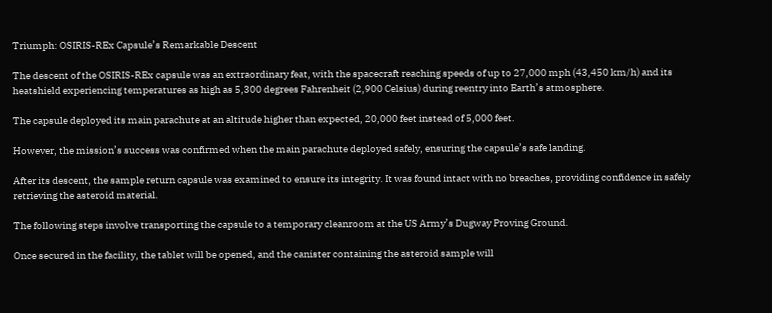Triumph: OSIRIS-REx Capsule’s Remarkable Descent

The descent of the OSIRIS-REx capsule was an extraordinary feat, with the spacecraft reaching speeds of up to 27,000 mph (43,450 km/h) and its heatshield experiencing temperatures as high as 5,300 degrees Fahrenheit (2,900 Celsius) during reentry into Earth’s atmosphere.

The capsule deployed its main parachute at an altitude higher than expected, 20,000 feet instead of 5,000 feet.

However, the mission’s success was confirmed when the main parachute deployed safely, ensuring the capsule’s safe landing.

After its descent, the sample return capsule was examined to ensure its integrity. It was found intact with no breaches, providing confidence in safely retrieving the asteroid material.

The following steps involve transporting the capsule to a temporary cleanroom at the US Army’s Dugway Proving Ground.

Once secured in the facility, the tablet will be opened, and the canister containing the asteroid sample will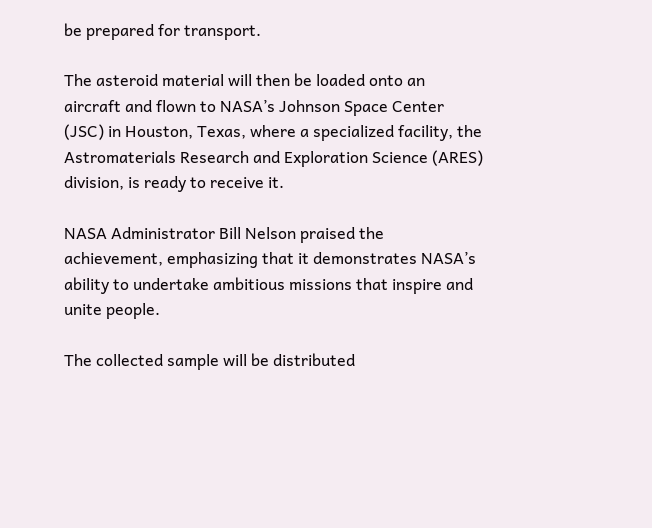be prepared for transport.

The asteroid material will then be loaded onto an aircraft and flown to NASA’s Johnson Space Center (JSC) in Houston, Texas, where a specialized facility, the Astromaterials Research and Exploration Science (ARES) division, is ready to receive it.

NASA Administrator Bill Nelson praised the achievement, emphasizing that it demonstrates NASA’s ability to undertake ambitious missions that inspire and unite people.

The collected sample will be distributed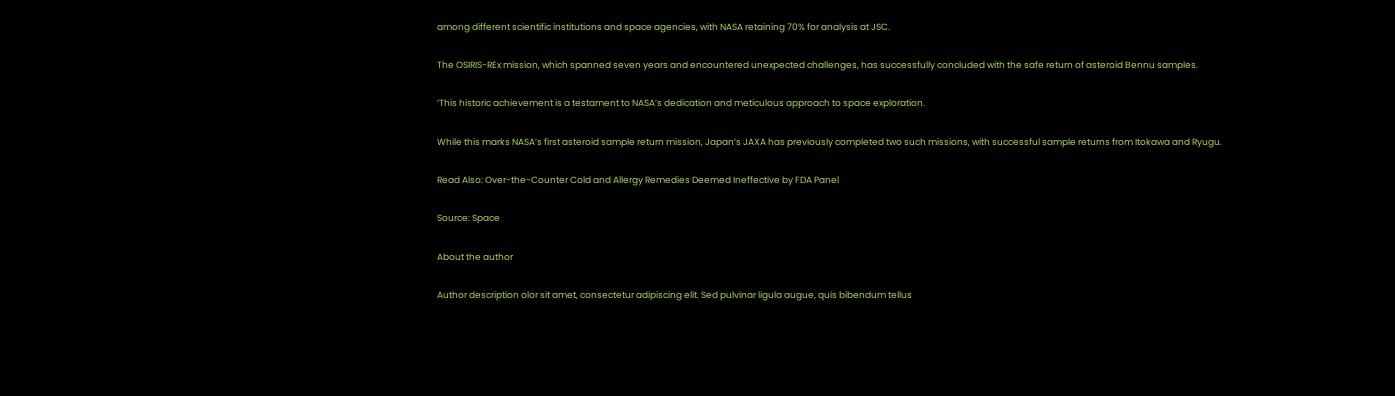among different scientific institutions and space agencies, with NASA retaining 70% for analysis at JSC.

The OSIRIS-REx mission, which spanned seven years and encountered unexpected challenges, has successfully concluded with the safe return of asteroid Bennu samples.

‘This historic achievement is a testament to NASA’s dedication and meticulous approach to space exploration.

While this marks NASA’s first asteroid sample return mission, Japan’s JAXA has previously completed two such missions, with successful sample returns from Itokawa and Ryugu.

Read Also: Over-the-Counter Cold and Allergy Remedies Deemed Ineffective by FDA Panel

Source: Space

About the author

Author description olor sit amet, consectetur adipiscing elit. Sed pulvinar ligula augue, quis bibendum tellus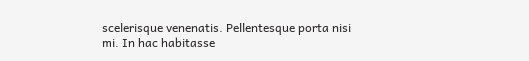scelerisque venenatis. Pellentesque porta nisi mi. In hac habitasse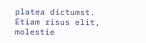platea dictumst. Etiam risus elit, molestie